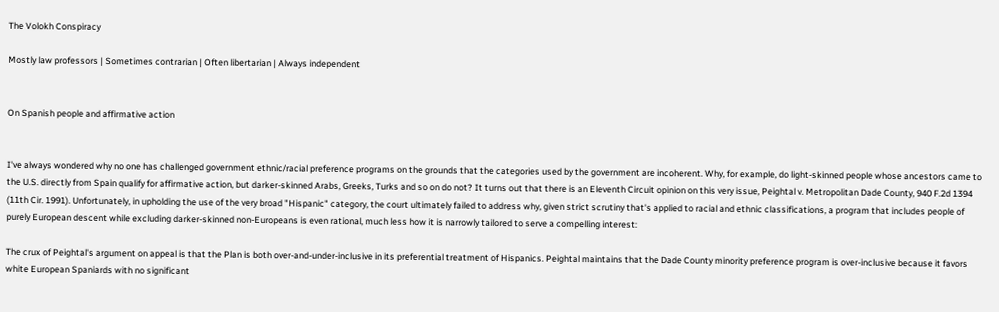The Volokh Conspiracy

Mostly law professors | Sometimes contrarian | Often libertarian | Always independent


On Spanish people and affirmative action


I've always wondered why no one has challenged government ethnic/racial preference programs on the grounds that the categories used by the government are incoherent. Why, for example, do light-skinned people whose ancestors came to the U.S. directly from Spain qualify for affirmative action, but darker-skinned Arabs, Greeks, Turks and so on do not? It turns out that there is an Eleventh Circuit opinion on this very issue, Peightal v. Metropolitan Dade County, 940 F.2d 1394 (11th Cir. 1991). Unfortunately, in upholding the use of the very broad "Hispanic" category, the court ultimately failed to address why, given strict scrutiny that's applied to racial and ethnic classifications, a program that includes people of purely European descent while excluding darker-skinned non-Europeans is even rational, much less how it is narrowly tailored to serve a compelling interest:

The crux of Peightal's argument on appeal is that the Plan is both over-and-under-inclusive in its preferential treatment of Hispanics. Peightal maintains that the Dade County minority preference program is over-inclusive because it favors white European Spaniards with no significant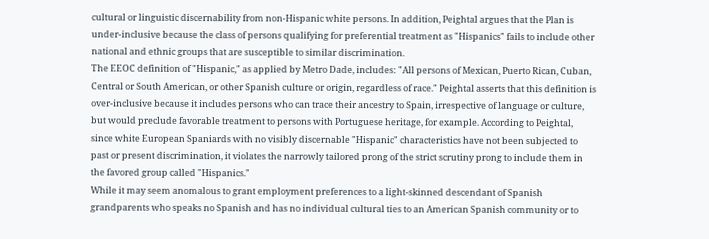cultural or linguistic discernability from non-Hispanic white persons. In addition, Peightal argues that the Plan is under-inclusive because the class of persons qualifying for preferential treatment as "Hispanics" fails to include other national and ethnic groups that are susceptible to similar discrimination.
The EEOC definition of "Hispanic," as applied by Metro Dade, includes: "All persons of Mexican, Puerto Rican, Cuban, Central or South American, or other Spanish culture or origin, regardless of race." Peightal asserts that this definition is over-inclusive because it includes persons who can trace their ancestry to Spain, irrespective of language or culture, but would preclude favorable treatment to persons with Portuguese heritage, for example. According to Peightal, since white European Spaniards with no visibly discernable "Hispanic" characteristics have not been subjected to past or present discrimination, it violates the narrowly tailored prong of the strict scrutiny prong to include them in the favored group called "Hispanics."
While it may seem anomalous to grant employment preferences to a light-skinned descendant of Spanish grandparents who speaks no Spanish and has no individual cultural ties to an American Spanish community or to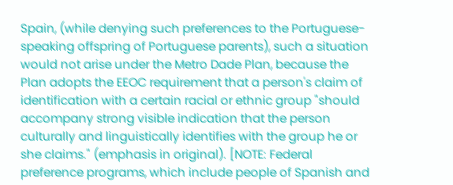Spain, (while denying such preferences to the Portuguese-speaking offspring of Portuguese parents), such a situation would not arise under the Metro Dade Plan, because the Plan adopts the EEOC requirement that a person's claim of identification with a certain racial or ethnic group "should accompany strong visible indication that the person culturally and linguistically identifies with the group he or she claims." (emphasis in original). [NOTE: Federal preference programs, which include people of Spanish and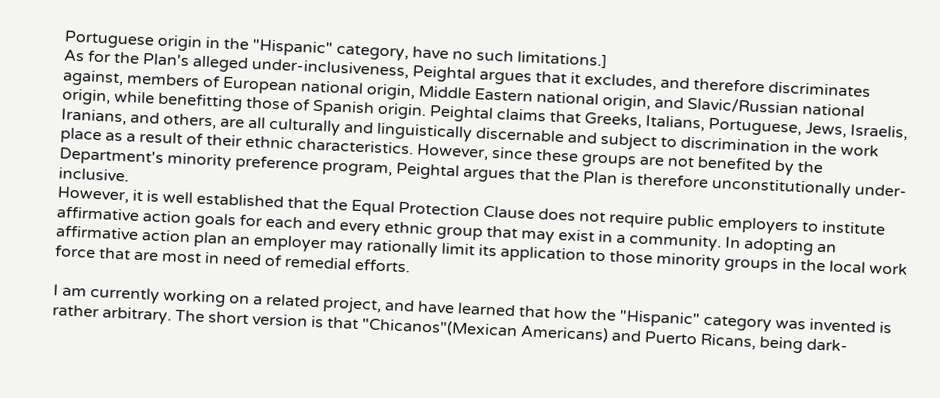Portuguese origin in the "Hispanic" category, have no such limitations.]
As for the Plan's alleged under-inclusiveness, Peightal argues that it excludes, and therefore discriminates against, members of European national origin, Middle Eastern national origin, and Slavic/Russian national origin, while benefitting those of Spanish origin. Peightal claims that Greeks, Italians, Portuguese, Jews, Israelis, Iranians, and others, are all culturally and linguistically discernable and subject to discrimination in the work place as a result of their ethnic characteristics. However, since these groups are not benefited by the Department's minority preference program, Peightal argues that the Plan is therefore unconstitutionally under-inclusive.
However, it is well established that the Equal Protection Clause does not require public employers to institute affirmative action goals for each and every ethnic group that may exist in a community. In adopting an affirmative action plan an employer may rationally limit its application to those minority groups in the local work force that are most in need of remedial efforts.

I am currently working on a related project, and have learned that how the "Hispanic" category was invented is rather arbitrary. The short version is that "Chicanos"(Mexican Americans) and Puerto Ricans, being dark-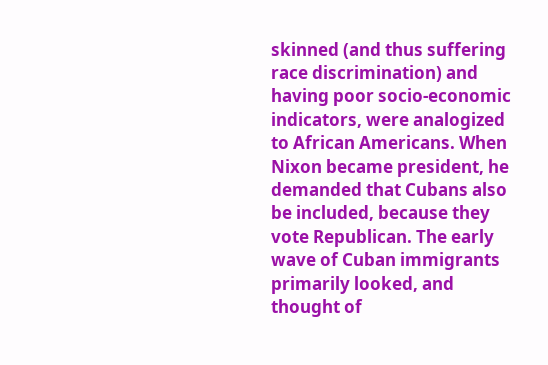skinned (and thus suffering race discrimination) and having poor socio-economic indicators, were analogized to African Americans. When Nixon became president, he demanded that Cubans also be included, because they vote Republican. The early wave of Cuban immigrants primarily looked, and thought of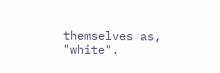themselves as, "white".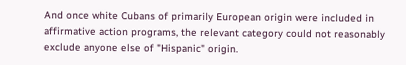And once white Cubans of primarily European origin were included in affirmative action programs, the relevant category could not reasonably exclude anyone else of "Hispanic" origin.